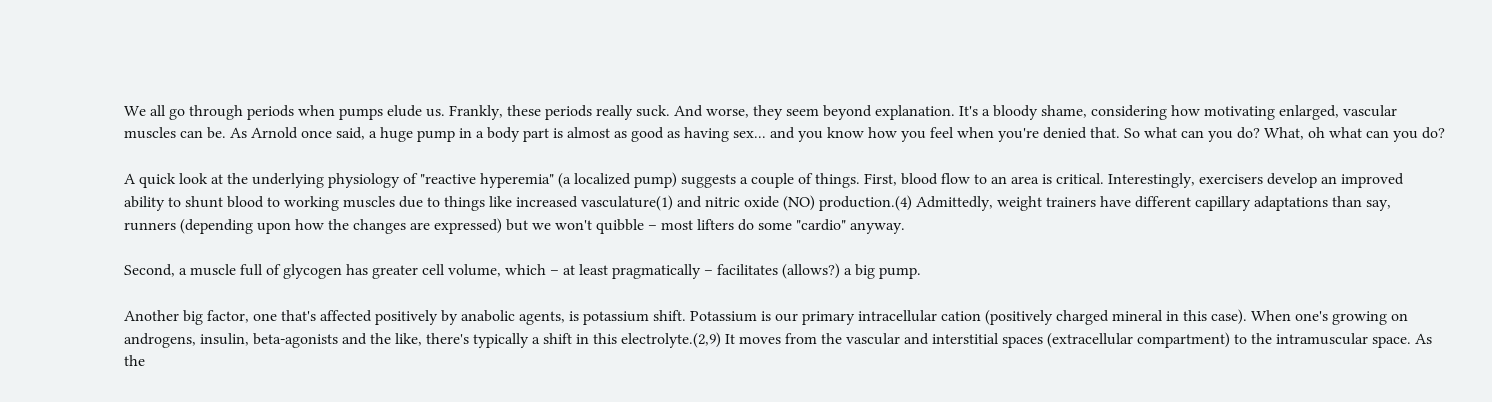We all go through periods when pumps elude us. Frankly, these periods really suck. And worse, they seem beyond explanation. It's a bloody shame, considering how motivating enlarged, vascular muscles can be. As Arnold once said, a huge pump in a body part is almost as good as having sex... and you know how you feel when you're denied that. So what can you do? What, oh what can you do?

A quick look at the underlying physiology of "reactive hyperemia" (a localized pump) suggests a couple of things. First, blood flow to an area is critical. Interestingly, exercisers develop an improved ability to shunt blood to working muscles due to things like increased vasculature(1) and nitric oxide (NO) production.(4) Admittedly, weight trainers have different capillary adaptations than say, runners (depending upon how the changes are expressed) but we won't quibble – most lifters do some "cardio" anyway.

Second, a muscle full of glycogen has greater cell volume, which – at least pragmatically – facilitates (allows?) a big pump.

Another big factor, one that's affected positively by anabolic agents, is potassium shift. Potassium is our primary intracellular cation (positively charged mineral in this case). When one's growing on androgens, insulin, beta-agonists and the like, there's typically a shift in this electrolyte.(2,9) It moves from the vascular and interstitial spaces (extracellular compartment) to the intramuscular space. As the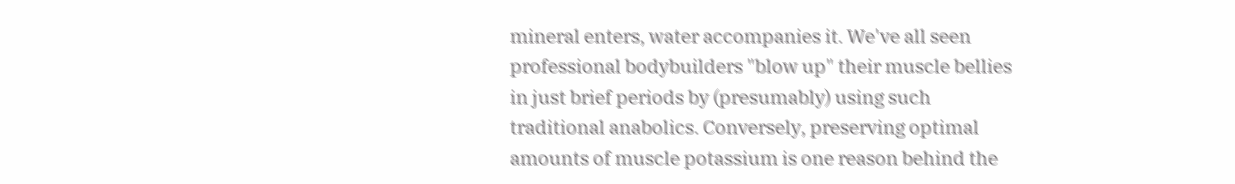mineral enters, water accompanies it. We've all seen professional bodybuilders "blow up" their muscle bellies in just brief periods by (presumably) using such traditional anabolics. Conversely, preserving optimal amounts of muscle potassium is one reason behind the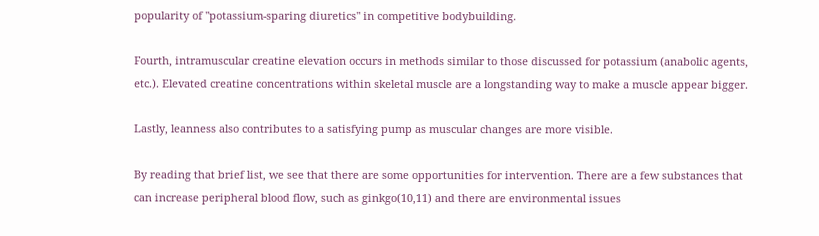popularity of "potassium-sparing diuretics" in competitive bodybuilding.

Fourth, intramuscular creatine elevation occurs in methods similar to those discussed for potassium (anabolic agents, etc.). Elevated creatine concentrations within skeletal muscle are a longstanding way to make a muscle appear bigger.

Lastly, leanness also contributes to a satisfying pump as muscular changes are more visible.

By reading that brief list, we see that there are some opportunities for intervention. There are a few substances that can increase peripheral blood flow, such as ginkgo(10,11) and there are environmental issues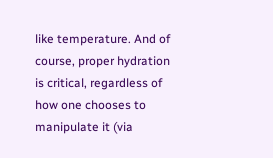like temperature. And of course, proper hydration is critical, regardless of how one chooses to manipulate it (via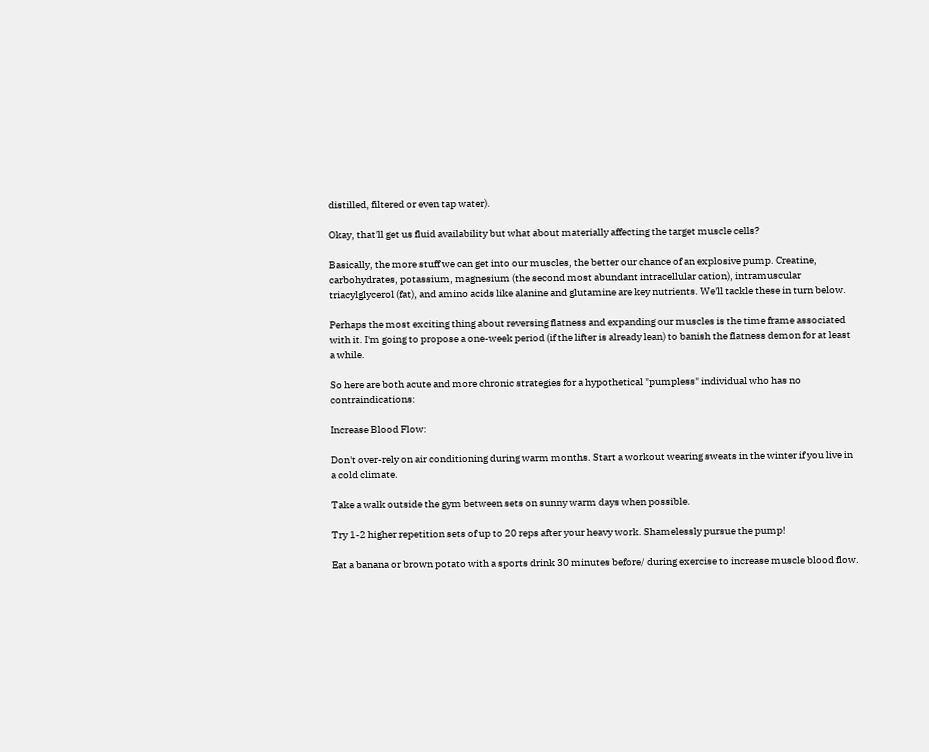distilled, filtered or even tap water).

Okay, that'll get us fluid availability but what about materially affecting the target muscle cells?

Basically, the more stuff we can get into our muscles, the better our chance of an explosive pump. Creatine, carbohydrates, potassium, magnesium (the second most abundant intracellular cation), intramuscular triacylglycerol (fat), and amino acids like alanine and glutamine are key nutrients. We'll tackle these in turn below.

Perhaps the most exciting thing about reversing flatness and expanding our muscles is the time frame associated with it. I'm going to propose a one-week period (if the lifter is already lean) to banish the flatness demon for at least a while.

So here are both acute and more chronic strategies for a hypothetical "pumpless" individual who has no contraindications:

Increase Blood Flow:

Don't over-rely on air conditioning during warm months. Start a workout wearing sweats in the winter if you live in a cold climate.

Take a walk outside the gym between sets on sunny warm days when possible.

Try 1-2 higher repetition sets of up to 20 reps after your heavy work. Shamelessly pursue the pump!

Eat a banana or brown potato with a sports drink 30 minutes before/ during exercise to increase muscle blood flow.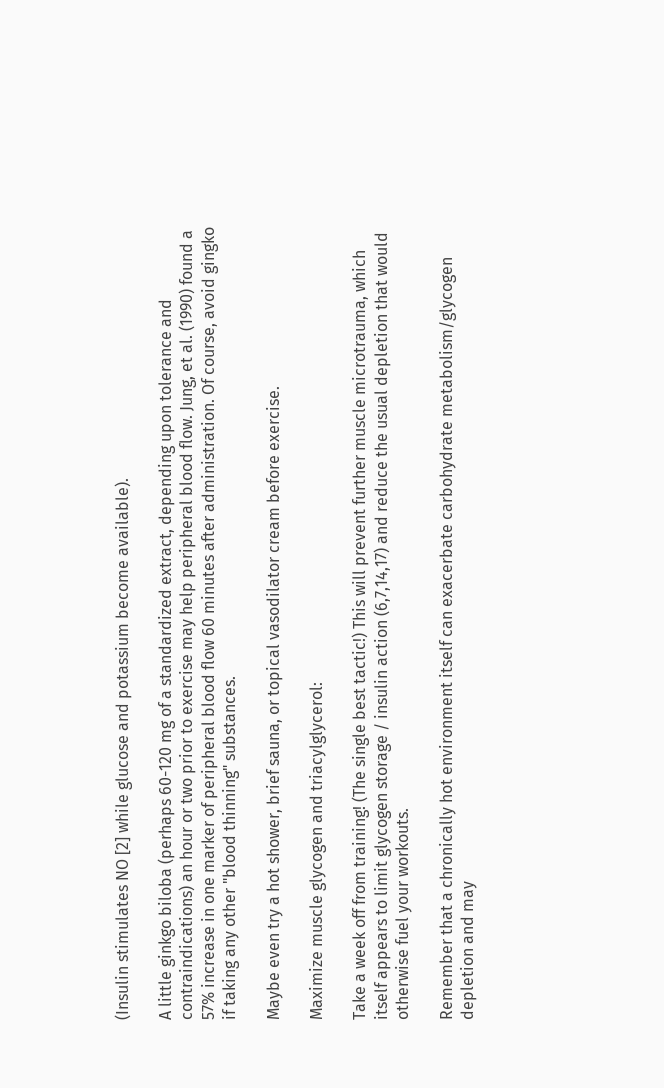(Insulin stimulates NO [2] while glucose and potassium become available).

A little ginkgo biloba (perhaps 60-120 mg of a standardized extract, depending upon tolerance and contraindications) an hour or two prior to exercise may help peripheral blood flow. Jung, et al. (1990) found a 57% increase in one marker of peripheral blood flow 60 minutes after administration. Of course, avoid gingko if taking any other "blood thinning" substances.

Maybe even try a hot shower, brief sauna, or topical vasodilator cream before exercise.

Maximize muscle glycogen and triacylglycerol:

Take a week off from training! (The single best tactic!) This will prevent further muscle microtrauma, which itself appears to limit glycogen storage / insulin action (6,7,14,17) and reduce the usual depletion that would otherwise fuel your workouts.

Remember that a chronically hot environment itself can exacerbate carbohydrate metabolism/glycogen depletion and may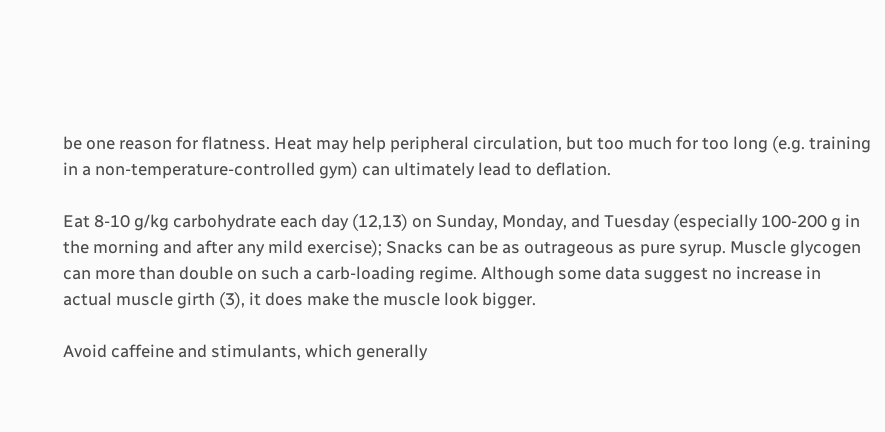be one reason for flatness. Heat may help peripheral circulation, but too much for too long (e.g. training in a non-temperature-controlled gym) can ultimately lead to deflation.

Eat 8-10 g/kg carbohydrate each day (12,13) on Sunday, Monday, and Tuesday (especially 100-200 g in the morning and after any mild exercise); Snacks can be as outrageous as pure syrup. Muscle glycogen can more than double on such a carb-loading regime. Although some data suggest no increase in actual muscle girth (3), it does make the muscle look bigger.

Avoid caffeine and stimulants, which generally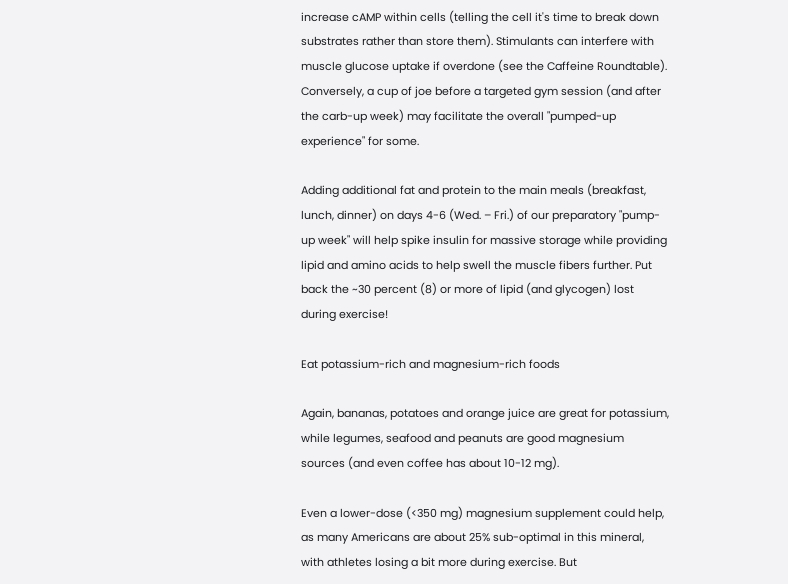increase cAMP within cells (telling the cell it's time to break down substrates rather than store them). Stimulants can interfere with muscle glucose uptake if overdone (see the Caffeine Roundtable). Conversely, a cup of joe before a targeted gym session (and after the carb-up week) may facilitate the overall "pumped-up experience" for some.

Adding additional fat and protein to the main meals (breakfast, lunch, dinner) on days 4-6 (Wed. – Fri.) of our preparatory "pump-up week" will help spike insulin for massive storage while providing lipid and amino acids to help swell the muscle fibers further. Put back the ~30 percent (8) or more of lipid (and glycogen) lost during exercise!

Eat potassium-rich and magnesium-rich foods

Again, bananas, potatoes and orange juice are great for potassium, while legumes, seafood and peanuts are good magnesium sources (and even coffee has about 10-12 mg).

Even a lower-dose (<350 mg) magnesium supplement could help, as many Americans are about 25% sub-optimal in this mineral, with athletes losing a bit more during exercise. But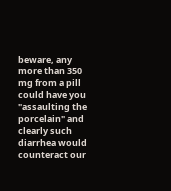beware, any more than 350 mg from a pill could have you "assaulting the porcelain" and clearly such diarrhea would counteract our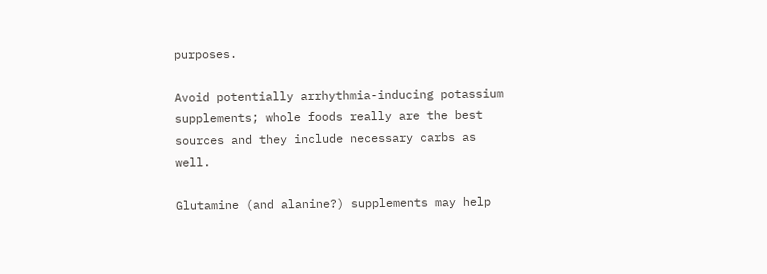purposes.

Avoid potentially arrhythmia-inducing potassium supplements; whole foods really are the best sources and they include necessary carbs as well.

Glutamine (and alanine?) supplements may help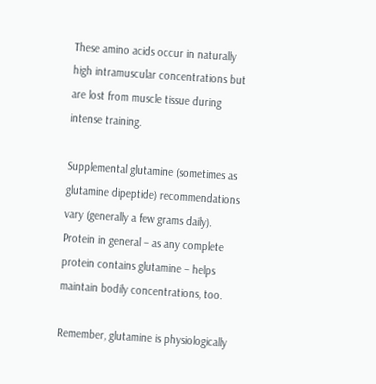These amino acids occur in naturally high intramuscular concentrations but are lost from muscle tissue during intense training.

Supplemental glutamine (sometimes as glutamine dipeptide) recommendations vary (generally a few grams daily). Protein in general – as any complete protein contains glutamine – helps maintain bodily concentrations, too.

Remember, glutamine is physiologically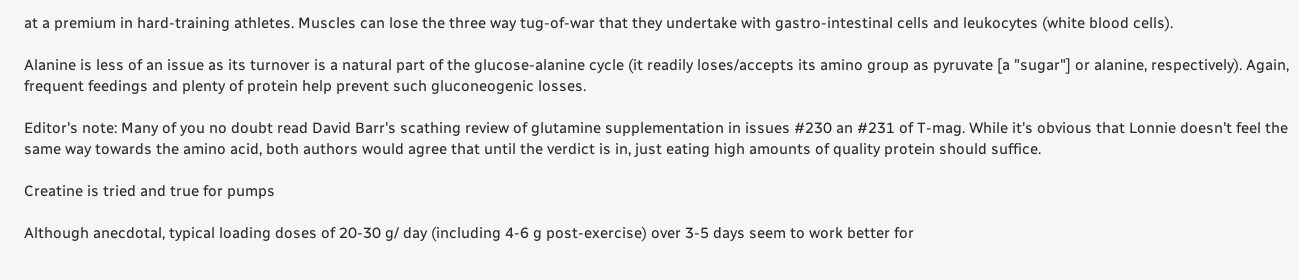at a premium in hard-training athletes. Muscles can lose the three way tug-of-war that they undertake with gastro-intestinal cells and leukocytes (white blood cells).

Alanine is less of an issue as its turnover is a natural part of the glucose-alanine cycle (it readily loses/accepts its amino group as pyruvate [a "sugar"] or alanine, respectively). Again, frequent feedings and plenty of protein help prevent such gluconeogenic losses.

Editor's note: Many of you no doubt read David Barr's scathing review of glutamine supplementation in issues #230 an #231 of T-mag. While it's obvious that Lonnie doesn't feel the same way towards the amino acid, both authors would agree that until the verdict is in, just eating high amounts of quality protein should suffice.

Creatine is tried and true for pumps

Although anecdotal, typical loading doses of 20-30 g/ day (including 4-6 g post-exercise) over 3-5 days seem to work better for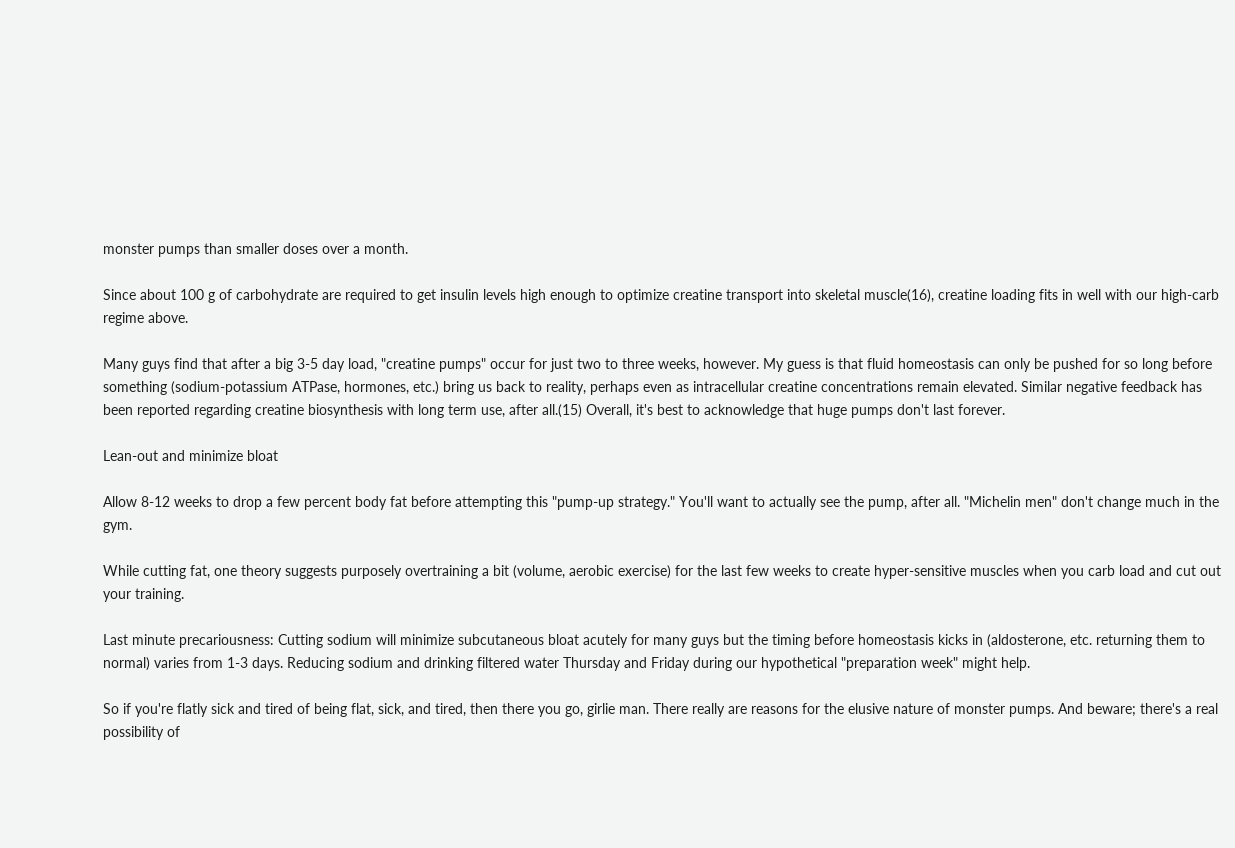monster pumps than smaller doses over a month.

Since about 100 g of carbohydrate are required to get insulin levels high enough to optimize creatine transport into skeletal muscle(16), creatine loading fits in well with our high-carb regime above.

Many guys find that after a big 3-5 day load, "creatine pumps" occur for just two to three weeks, however. My guess is that fluid homeostasis can only be pushed for so long before something (sodium-potassium ATPase, hormones, etc.) bring us back to reality, perhaps even as intracellular creatine concentrations remain elevated. Similar negative feedback has been reported regarding creatine biosynthesis with long term use, after all.(15) Overall, it's best to acknowledge that huge pumps don't last forever.

Lean-out and minimize bloat

Allow 8-12 weeks to drop a few percent body fat before attempting this "pump-up strategy." You'll want to actually see the pump, after all. "Michelin men" don't change much in the gym.

While cutting fat, one theory suggests purposely overtraining a bit (volume, aerobic exercise) for the last few weeks to create hyper-sensitive muscles when you carb load and cut out your training.

Last minute precariousness: Cutting sodium will minimize subcutaneous bloat acutely for many guys but the timing before homeostasis kicks in (aldosterone, etc. returning them to normal) varies from 1-3 days. Reducing sodium and drinking filtered water Thursday and Friday during our hypothetical "preparation week" might help.

So if you're flatly sick and tired of being flat, sick, and tired, then there you go, girlie man. There really are reasons for the elusive nature of monster pumps. And beware; there's a real possibility of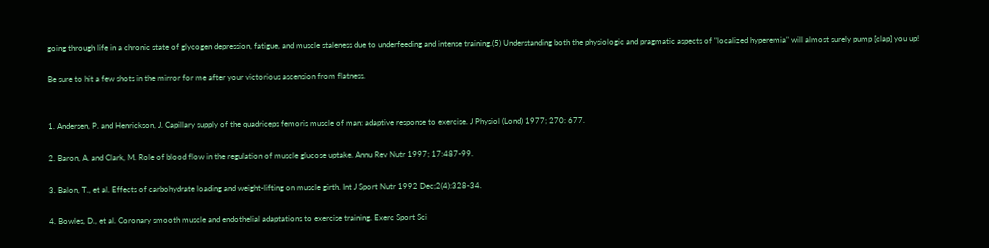going through life in a chronic state of glycogen depression, fatigue, and muscle staleness due to underfeeding and intense training.(5) Understanding both the physiologic and pragmatic aspects of "localized hyperemia" will almost surely pump [clap] you up!

Be sure to hit a few shots in the mirror for me after your victorious ascension from flatness.


1. Andersen, P. and Henrickson, J. Capillary supply of the quadriceps femoris muscle of man: adaptive response to exercise. J Physiol (Lond) 1977; 270: 677.

2. Baron, A. and Clark, M. Role of blood flow in the regulation of muscle glucose uptake. Annu Rev Nutr 1997; 17:487-99.

3. Balon, T., et al. Effects of carbohydrate loading and weight-lifting on muscle girth. Int J Sport Nutr 1992 Dec;2(4):328-34.

4. Bowles, D., et al. Coronary smooth muscle and endothelial adaptations to exercise training. Exerc Sport Sci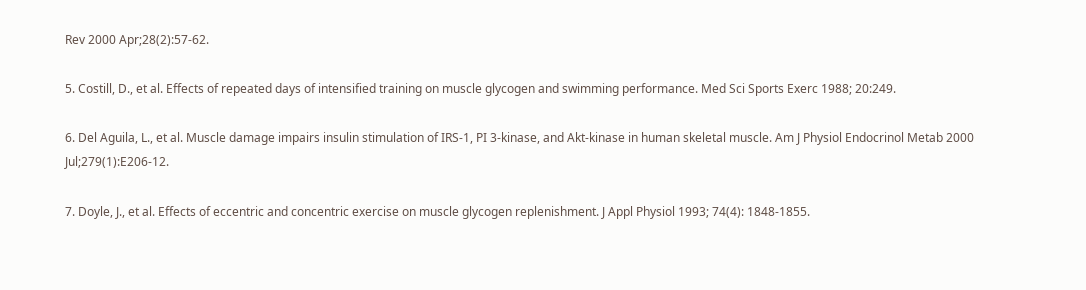Rev 2000 Apr;28(2):57-62.

5. Costill, D., et al. Effects of repeated days of intensified training on muscle glycogen and swimming performance. Med Sci Sports Exerc 1988; 20:249.

6. Del Aguila, L., et al. Muscle damage impairs insulin stimulation of IRS-1, PI 3-kinase, and Akt-kinase in human skeletal muscle. Am J Physiol Endocrinol Metab 2000 Jul;279(1):E206-12.

7. Doyle, J., et al. Effects of eccentric and concentric exercise on muscle glycogen replenishment. J Appl Physiol 1993; 74(4): 1848-1855.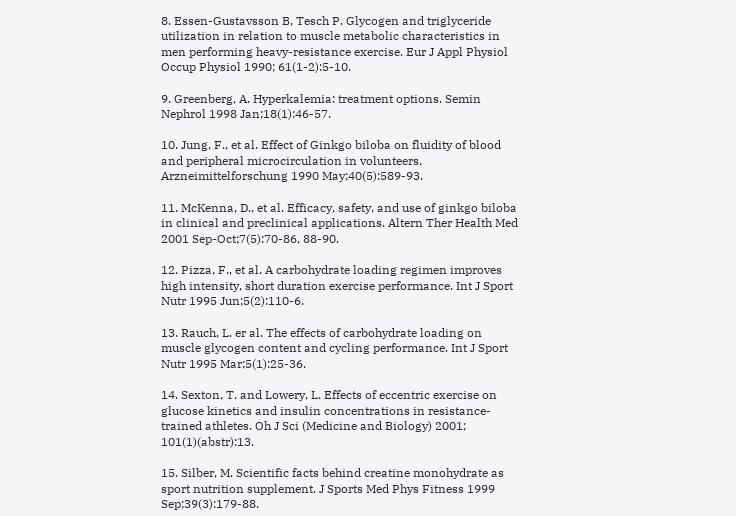8. Essen-Gustavsson B, Tesch P. Glycogen and triglyceride utilization in relation to muscle metabolic characteristics in men performing heavy-resistance exercise. Eur J Appl Physiol Occup Physiol 1990; 61(1-2):5-10.

9. Greenberg, A. Hyperkalemia: treatment options. Semin Nephrol 1998 Jan;18(1):46-57.

10. Jung, F., et al. Effect of Ginkgo biloba on fluidity of blood and peripheral microcirculation in volunteers. Arzneimittelforschung 1990 May;40(5):589-93.

11. McKenna, D., et al. Efficacy, safety, and use of ginkgo biloba in clinical and preclinical applications. Altern Ther Health Med 2001 Sep-Oct;7(5):70-86, 88-90.

12. Pizza, F., et al. A carbohydrate loading regimen improves high intensity, short duration exercise performance. Int J Sport Nutr 1995 Jun;5(2):110-6.

13. Rauch, L. er al. The effects of carbohydrate loading on muscle glycogen content and cycling performance. Int J Sport Nutr 1995 Mar;5(1):25-36.

14. Sexton, T. and Lowery, L. Effects of eccentric exercise on glucose kinetics and insulin concentrations in resistance-trained athletes. Oh J Sci (Medicine and Biology) 2001; 101(1)(abstr):13.

15. Silber, M. Scientific facts behind creatine monohydrate as sport nutrition supplement. J Sports Med Phys Fitness 1999 Sep;39(3):179-88.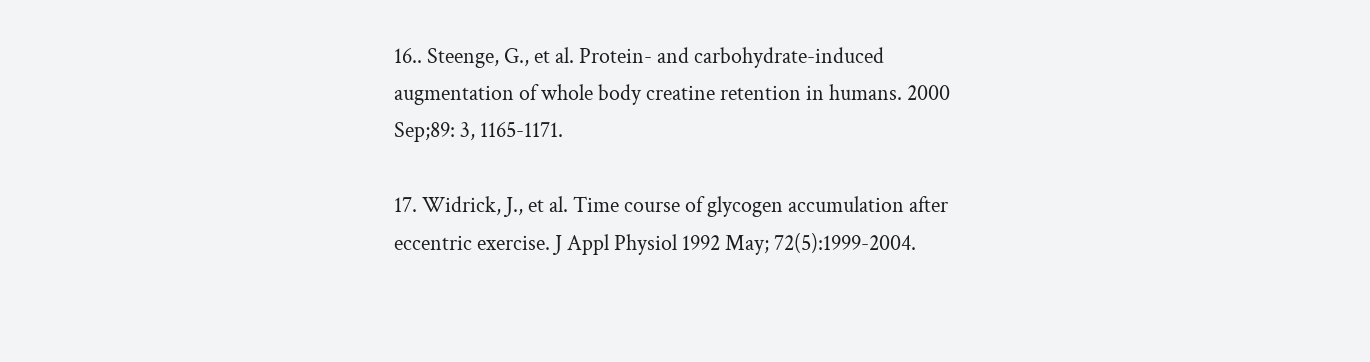16.. Steenge, G., et al. Protein- and carbohydrate-induced augmentation of whole body creatine retention in humans. 2000 Sep;89: 3, 1165-1171.

17. Widrick, J., et al. Time course of glycogen accumulation after eccentric exercise. J Appl Physiol 1992 May; 72(5):1999-2004.